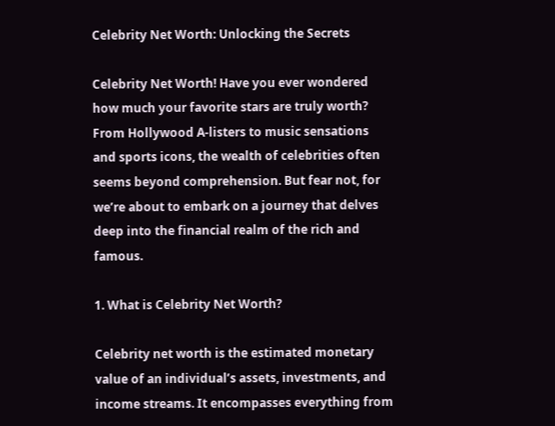Celebrity Net Worth: Unlocking the Secrets

Celebrity Net Worth! Have you ever wondered how much your favorite stars are truly worth? From Hollywood A-listers to music sensations and sports icons, the wealth of celebrities often seems beyond comprehension. But fear not, for we’re about to embark on a journey that delves deep into the financial realm of the rich and famous.

1. What is Celebrity Net Worth?

Celebrity net worth is the estimated monetary value of an individual’s assets, investments, and income streams. It encompasses everything from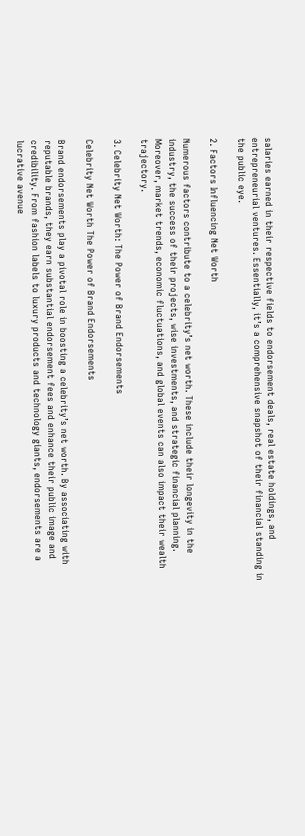salaries earned in their respective fields to endorsement deals, real estate holdings, and entrepreneurial ventures. Essentially, it’s a comprehensive snapshot of their financial standing in the public eye.

2. Factors Influencing Net Worth

Numerous factors contribute to a celebrity’s net worth. These include their longevity in the industry, the success of their projects, wise investments, and strategic financial planning. Moreover, market trends, economic fluctuations, and global events can also impact their wealth trajectory.

3. Celebrity Net Worth: The Power of Brand Endorsements

Celebrity Net Worth The Power of Brand Endorsements

Brand endorsements play a pivotal role in boosting a celebrity’s net worth. By associating with reputable brands, they earn substantial endorsement fees and enhance their public image and credibility. From fashion labels to luxury products and technology giants, endorsements are a lucrative avenue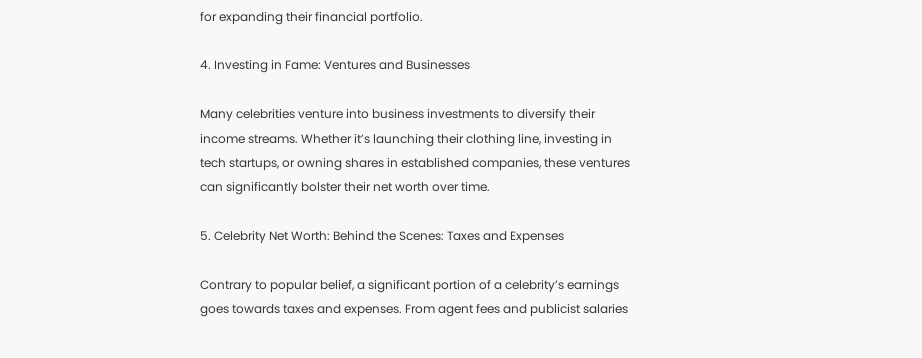for expanding their financial portfolio.

4. Investing in Fame: Ventures and Businesses

Many celebrities venture into business investments to diversify their income streams. Whether it’s launching their clothing line, investing in tech startups, or owning shares in established companies, these ventures can significantly bolster their net worth over time.

5. Celebrity Net Worth: Behind the Scenes: Taxes and Expenses

Contrary to popular belief, a significant portion of a celebrity’s earnings goes towards taxes and expenses. From agent fees and publicist salaries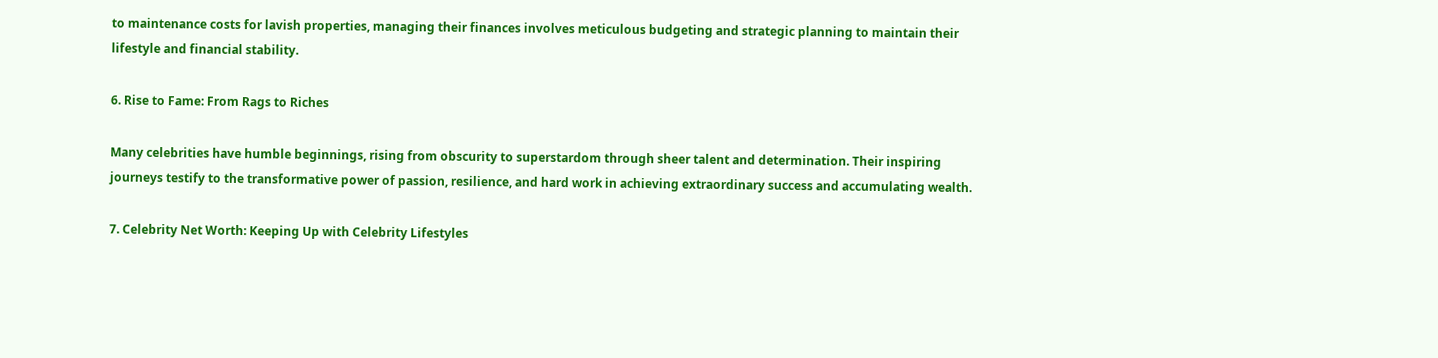to maintenance costs for lavish properties, managing their finances involves meticulous budgeting and strategic planning to maintain their lifestyle and financial stability.

6. Rise to Fame: From Rags to Riches

Many celebrities have humble beginnings, rising from obscurity to superstardom through sheer talent and determination. Their inspiring journeys testify to the transformative power of passion, resilience, and hard work in achieving extraordinary success and accumulating wealth.

7. Celebrity Net Worth: Keeping Up with Celebrity Lifestyles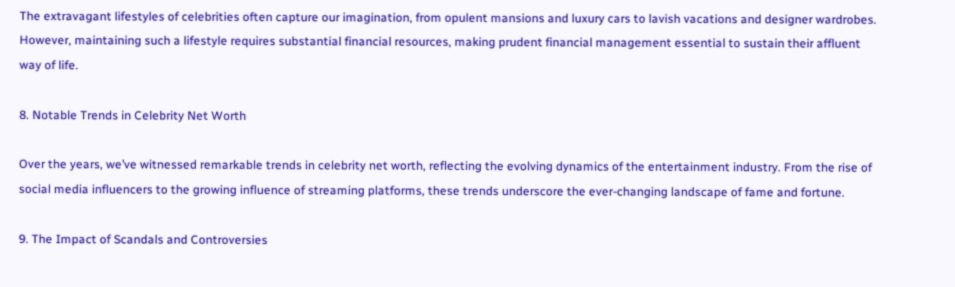The extravagant lifestyles of celebrities often capture our imagination, from opulent mansions and luxury cars to lavish vacations and designer wardrobes. However, maintaining such a lifestyle requires substantial financial resources, making prudent financial management essential to sustain their affluent way of life.

8. Notable Trends in Celebrity Net Worth

Over the years, we’ve witnessed remarkable trends in celebrity net worth, reflecting the evolving dynamics of the entertainment industry. From the rise of social media influencers to the growing influence of streaming platforms, these trends underscore the ever-changing landscape of fame and fortune.

9. The Impact of Scandals and Controversies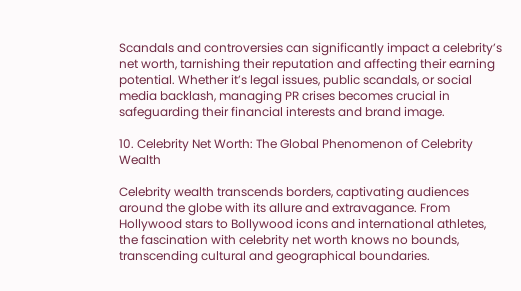Scandals and controversies can significantly impact a celebrity’s net worth, tarnishing their reputation and affecting their earning potential. Whether it’s legal issues, public scandals, or social media backlash, managing PR crises becomes crucial in safeguarding their financial interests and brand image.

10. Celebrity Net Worth: The Global Phenomenon of Celebrity Wealth

Celebrity wealth transcends borders, captivating audiences around the globe with its allure and extravagance. From Hollywood stars to Bollywood icons and international athletes, the fascination with celebrity net worth knows no bounds, transcending cultural and geographical boundaries.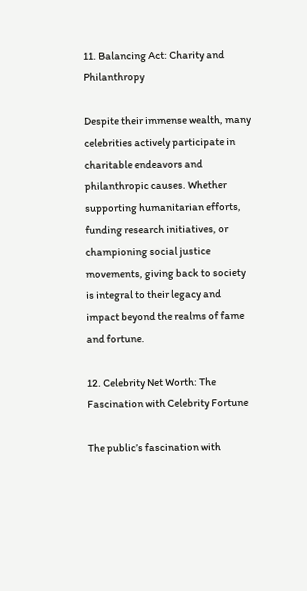11. Balancing Act: Charity and Philanthropy

Despite their immense wealth, many celebrities actively participate in charitable endeavors and philanthropic causes. Whether supporting humanitarian efforts, funding research initiatives, or championing social justice movements, giving back to society is integral to their legacy and impact beyond the realms of fame and fortune.

12. Celebrity Net Worth: The Fascination with Celebrity Fortune

The public’s fascination with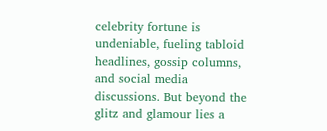celebrity fortune is undeniable, fueling tabloid headlines, gossip columns, and social media discussions. But beyond the glitz and glamour lies a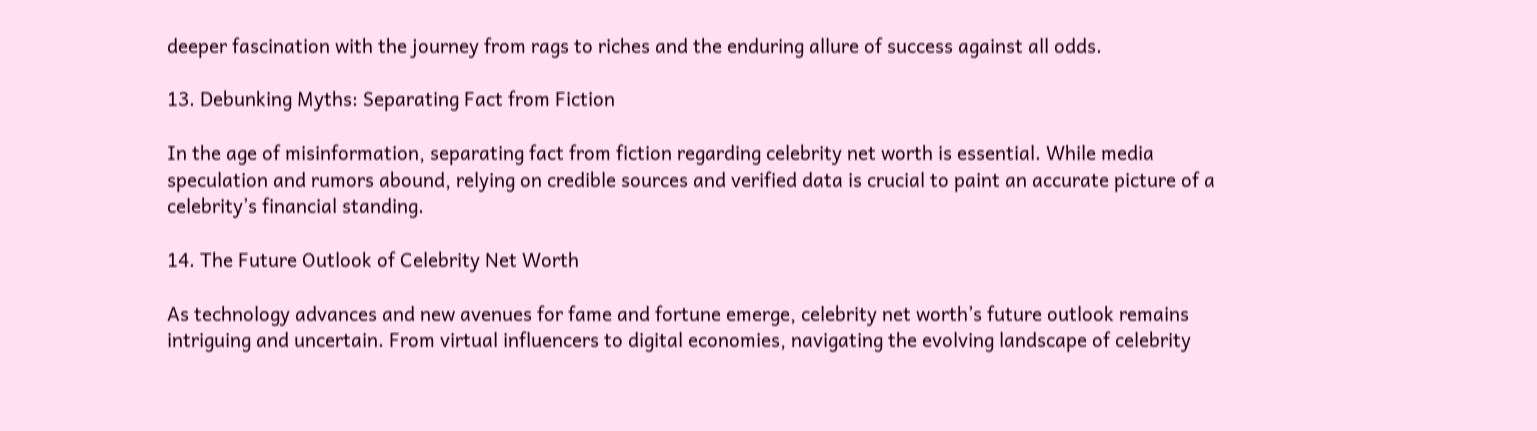deeper fascination with the journey from rags to riches and the enduring allure of success against all odds.

13. Debunking Myths: Separating Fact from Fiction

In the age of misinformation, separating fact from fiction regarding celebrity net worth is essential. While media speculation and rumors abound, relying on credible sources and verified data is crucial to paint an accurate picture of a celebrity’s financial standing.

14. The Future Outlook of Celebrity Net Worth

As technology advances and new avenues for fame and fortune emerge, celebrity net worth’s future outlook remains intriguing and uncertain. From virtual influencers to digital economies, navigating the evolving landscape of celebrity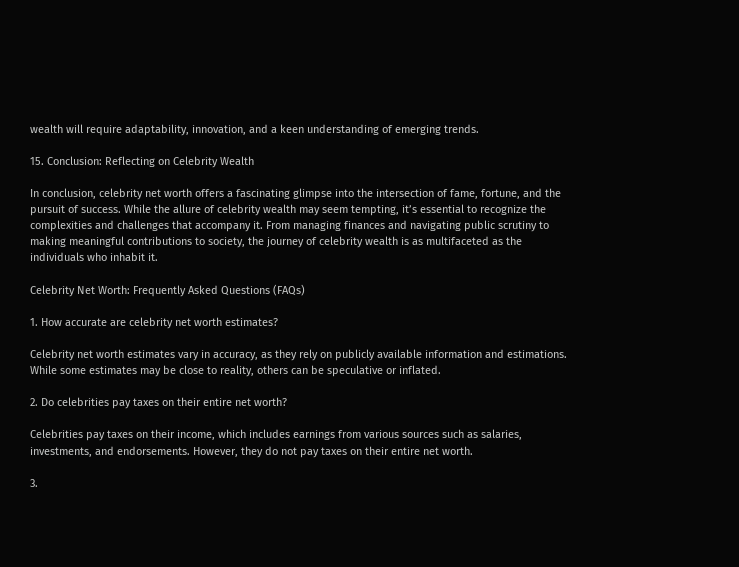wealth will require adaptability, innovation, and a keen understanding of emerging trends.

15. Conclusion: Reflecting on Celebrity Wealth

In conclusion, celebrity net worth offers a fascinating glimpse into the intersection of fame, fortune, and the pursuit of success. While the allure of celebrity wealth may seem tempting, it’s essential to recognize the complexities and challenges that accompany it. From managing finances and navigating public scrutiny to making meaningful contributions to society, the journey of celebrity wealth is as multifaceted as the individuals who inhabit it.

Celebrity Net Worth: Frequently Asked Questions (FAQs)

1. How accurate are celebrity net worth estimates?

Celebrity net worth estimates vary in accuracy, as they rely on publicly available information and estimations. While some estimates may be close to reality, others can be speculative or inflated.

2. Do celebrities pay taxes on their entire net worth?

Celebrities pay taxes on their income, which includes earnings from various sources such as salaries, investments, and endorsements. However, they do not pay taxes on their entire net worth.

3.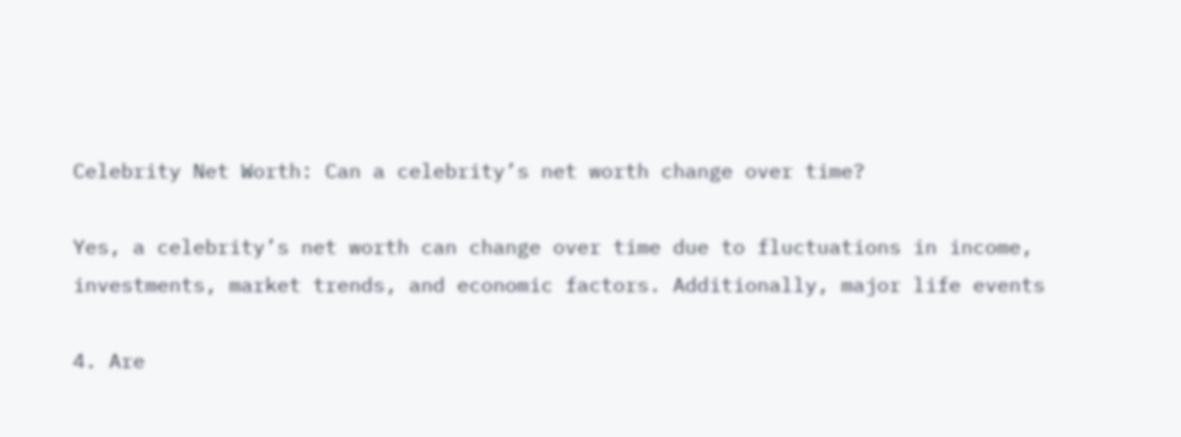Celebrity Net Worth: Can a celebrity’s net worth change over time?

Yes, a celebrity’s net worth can change over time due to fluctuations in income, investments, market trends, and economic factors. Additionally, major life events

4. Are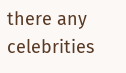there any celebrities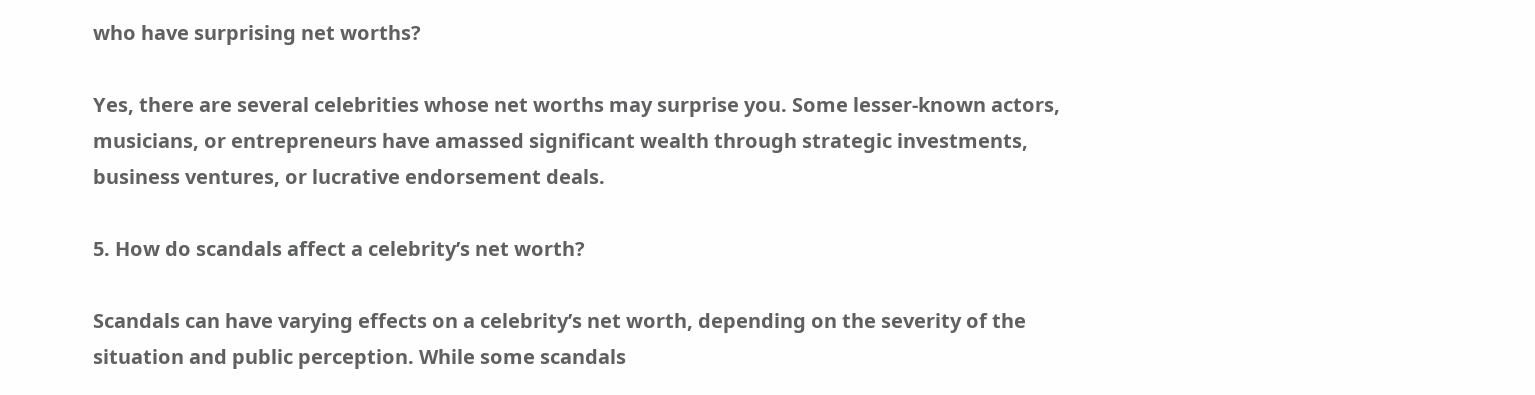who have surprising net worths?

Yes, there are several celebrities whose net worths may surprise you. Some lesser-known actors, musicians, or entrepreneurs have amassed significant wealth through strategic investments, business ventures, or lucrative endorsement deals.

5. How do scandals affect a celebrity’s net worth?

Scandals can have varying effects on a celebrity’s net worth, depending on the severity of the situation and public perception. While some scandals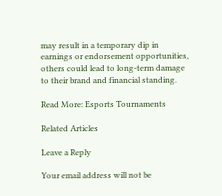may result in a temporary dip in earnings or endorsement opportunities, others could lead to long-term damage to their brand and financial standing.

Read More: Esports Tournaments

Related Articles

Leave a Reply

Your email address will not be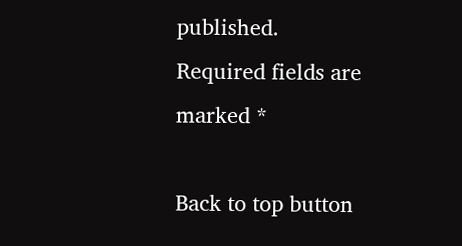published. Required fields are marked *

Back to top button